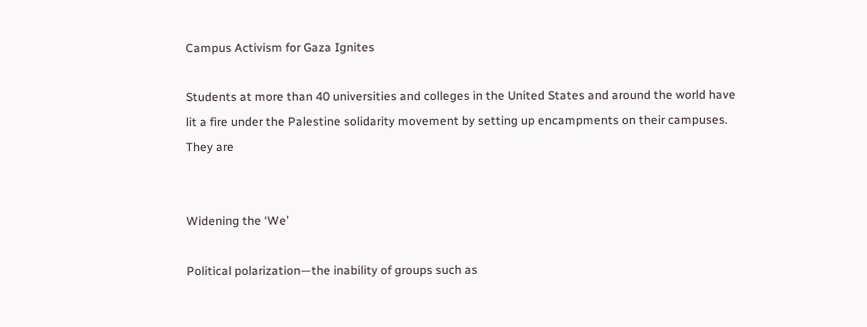Campus Activism for Gaza Ignites

Students at more than 40 universities and colleges in the United States and around the world have lit a fire under the Palestine solidarity movement by setting up encampments on their campuses. They are


Widening the ‘We’

Political polarization—the inability of groups such as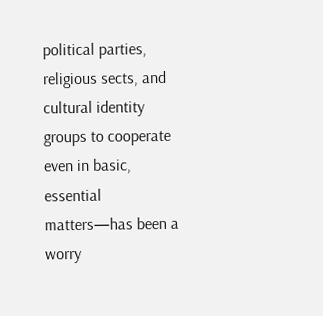political parties, religious sects, and cultural identity groups to cooperate even in basic, essential matters—has been a worry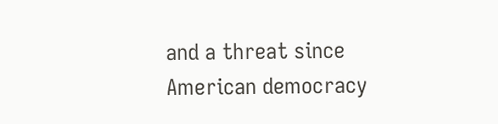and a threat since American democracy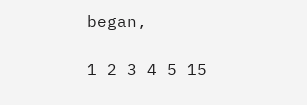began,

1 2 3 4 5 15